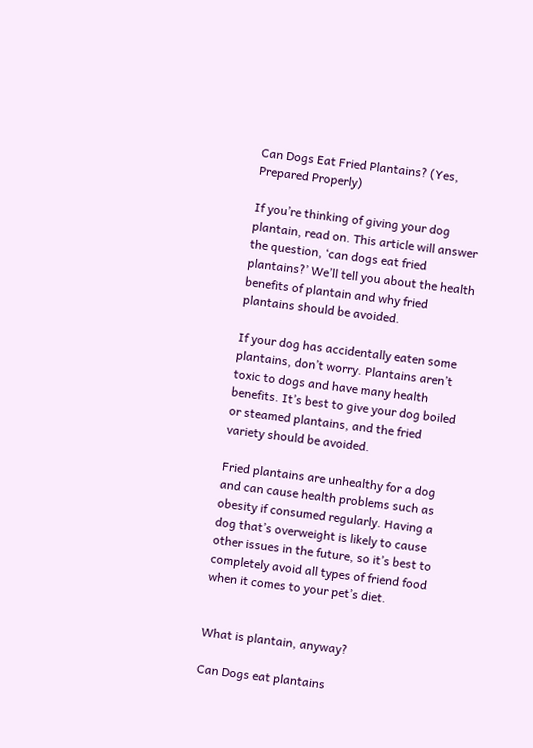Can Dogs Eat Fried Plantains? (Yes, Prepared Properly)

If you’re thinking of giving your dog plantain, read on. This article will answer the question, ‘can dogs eat fried plantains?’ We’ll tell you about the health benefits of plantain and why fried plantains should be avoided.

If your dog has accidentally eaten some plantains, don’t worry. Plantains aren’t toxic to dogs and have many health benefits. It’s best to give your dog boiled or steamed plantains, and the fried variety should be avoided.

Fried plantains are unhealthy for a dog and can cause health problems such as obesity if consumed regularly. Having a dog that’s overweight is likely to cause other issues in the future, so it’s best to completely avoid all types of friend food when it comes to your pet’s diet.


What is plantain, anyway?

Can Dogs eat plantains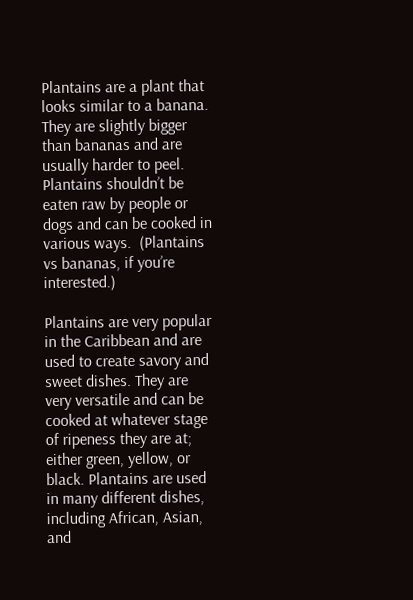Plantains are a plant that looks similar to a banana. They are slightly bigger than bananas and are usually harder to peel. Plantains shouldn’t be eaten raw by people or dogs and can be cooked in various ways.  (Plantains vs bananas, if you’re interested.)

Plantains are very popular in the Caribbean and are used to create savory and sweet dishes. They are very versatile and can be cooked at whatever stage of ripeness they are at; either green, yellow, or black. Plantains are used in many different dishes, including African, Asian, and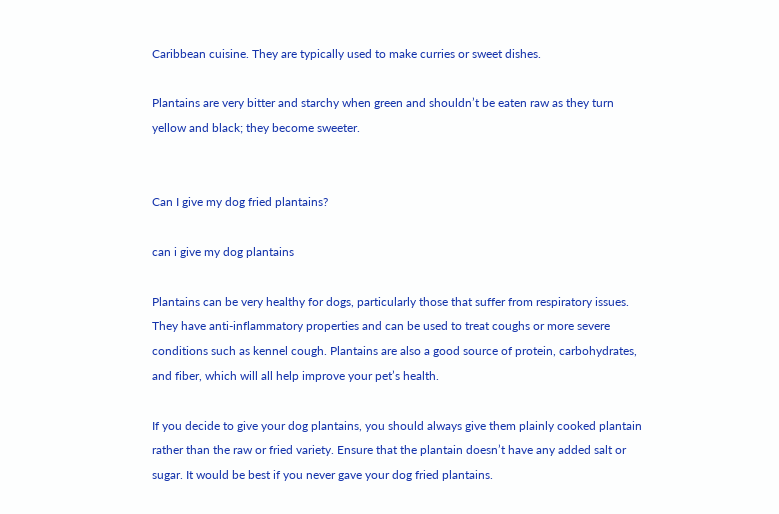Caribbean cuisine. They are typically used to make curries or sweet dishes.

Plantains are very bitter and starchy when green and shouldn’t be eaten raw as they turn yellow and black; they become sweeter.


Can I give my dog fried plantains?

can i give my dog plantains

Plantains can be very healthy for dogs, particularly those that suffer from respiratory issues. They have anti-inflammatory properties and can be used to treat coughs or more severe conditions such as kennel cough. Plantains are also a good source of protein, carbohydrates, and fiber, which will all help improve your pet’s health.

If you decide to give your dog plantains, you should always give them plainly cooked plantain rather than the raw or fried variety. Ensure that the plantain doesn’t have any added salt or sugar. It would be best if you never gave your dog fried plantains.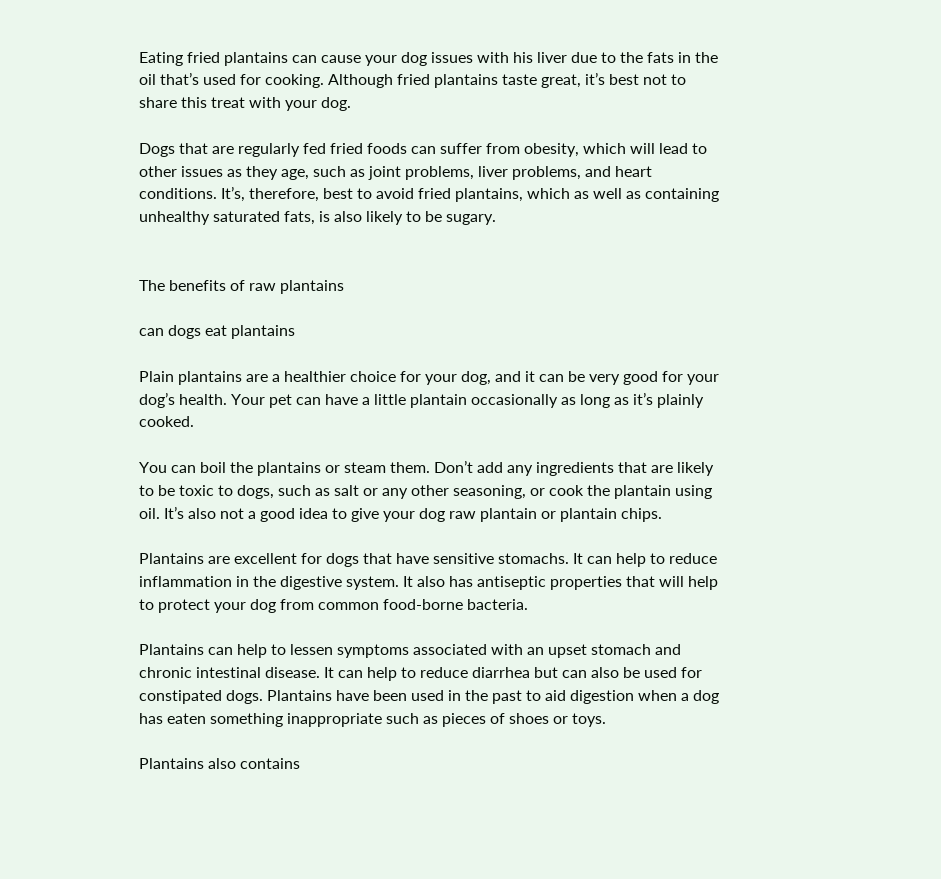Eating fried plantains can cause your dog issues with his liver due to the fats in the oil that’s used for cooking. Although fried plantains taste great, it’s best not to share this treat with your dog.

Dogs that are regularly fed fried foods can suffer from obesity, which will lead to other issues as they age, such as joint problems, liver problems, and heart conditions. It’s, therefore, best to avoid fried plantains, which as well as containing unhealthy saturated fats, is also likely to be sugary.


The benefits of raw plantains

can dogs eat plantains

Plain plantains are a healthier choice for your dog, and it can be very good for your dog’s health. Your pet can have a little plantain occasionally as long as it’s plainly cooked.

You can boil the plantains or steam them. Don’t add any ingredients that are likely to be toxic to dogs, such as salt or any other seasoning, or cook the plantain using oil. It’s also not a good idea to give your dog raw plantain or plantain chips.

Plantains are excellent for dogs that have sensitive stomachs. It can help to reduce inflammation in the digestive system. It also has antiseptic properties that will help to protect your dog from common food-borne bacteria.

Plantains can help to lessen symptoms associated with an upset stomach and chronic intestinal disease. It can help to reduce diarrhea but can also be used for constipated dogs. Plantains have been used in the past to aid digestion when a dog has eaten something inappropriate such as pieces of shoes or toys.

Plantains also contains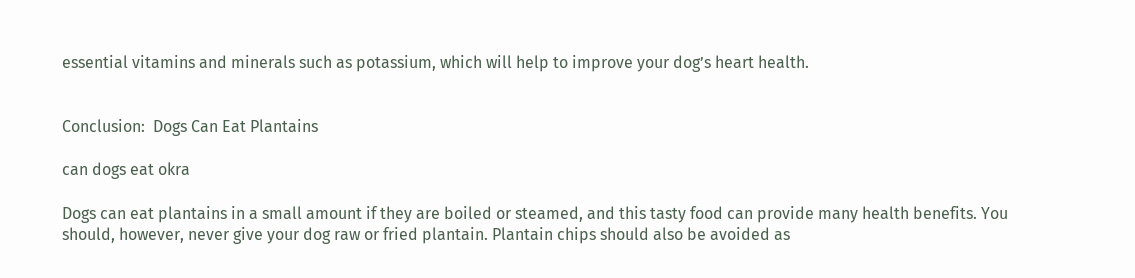essential vitamins and minerals such as potassium, which will help to improve your dog’s heart health.


Conclusion:  Dogs Can Eat Plantains

can dogs eat okra

Dogs can eat plantains in a small amount if they are boiled or steamed, and this tasty food can provide many health benefits. You should, however, never give your dog raw or fried plantain. Plantain chips should also be avoided as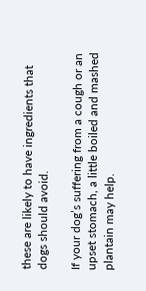these are likely to have ingredients that dogs should avoid.

If your dog’s suffering from a cough or an upset stomach, a little boiled and mashed plantain may help.